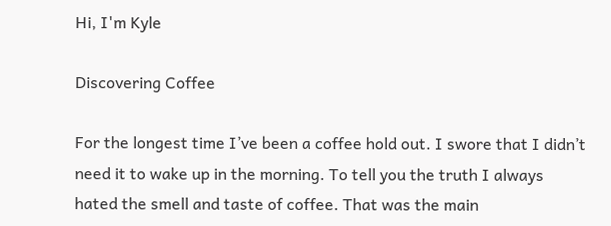Hi, I'm Kyle

Discovering Coffee

For the longest time I’ve been a coffee hold out. I swore that I didn’t need it to wake up in the morning. To tell you the truth I always hated the smell and taste of coffee. That was the main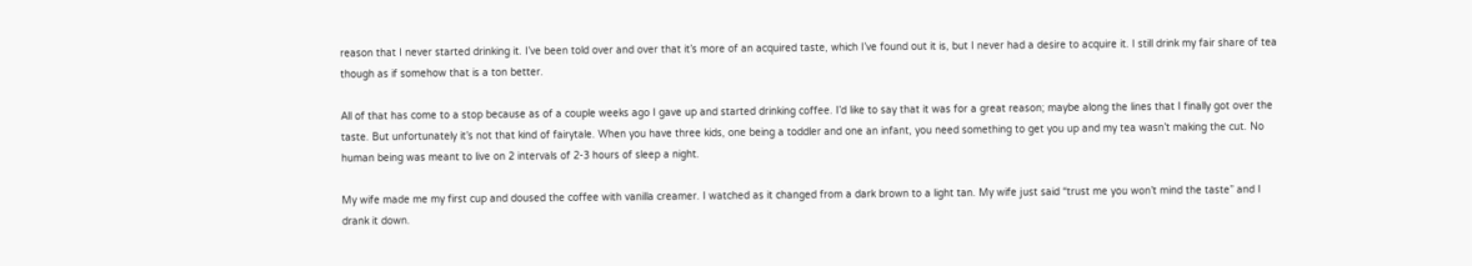reason that I never started drinking it. I’ve been told over and over that it’s more of an acquired taste, which I’ve found out it is, but I never had a desire to acquire it. I still drink my fair share of tea though as if somehow that is a ton better.

All of that has come to a stop because as of a couple weeks ago I gave up and started drinking coffee. I’d like to say that it was for a great reason; maybe along the lines that I finally got over the taste. But unfortunately it’s not that kind of fairytale. When you have three kids, one being a toddler and one an infant, you need something to get you up and my tea wasn’t making the cut. No human being was meant to live on 2 intervals of 2-3 hours of sleep a night.

My wife made me my first cup and doused the coffee with vanilla creamer. I watched as it changed from a dark brown to a light tan. My wife just said “trust me you won’t mind the taste” and I drank it down.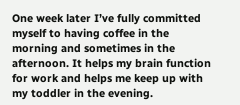One week later I’ve fully committed myself to having coffee in the morning and sometimes in the afternoon. It helps my brain function for work and helps me keep up with my toddler in the evening.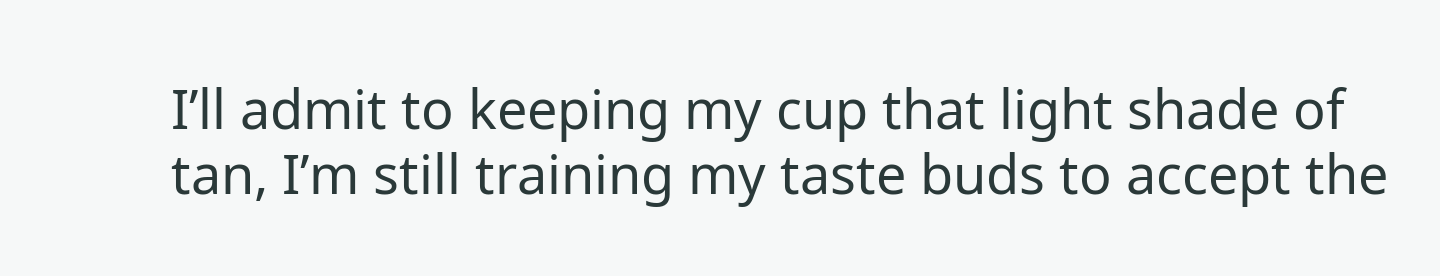I’ll admit to keeping my cup that light shade of tan, I’m still training my taste buds to accept the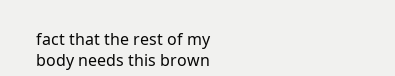fact that the rest of my body needs this brown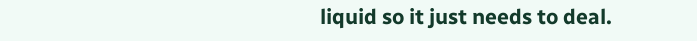liquid so it just needs to deal.